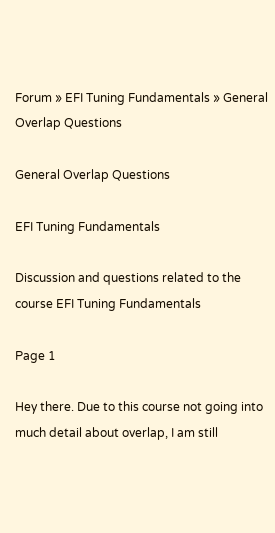Forum » EFI Tuning Fundamentals » General Overlap Questions

General Overlap Questions

EFI Tuning Fundamentals

Discussion and questions related to the course EFI Tuning Fundamentals

Page 1

Hey there. Due to this course not going into much detail about overlap, I am still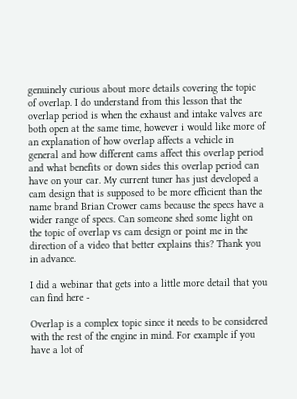genuinely curious about more details covering the topic of overlap. I do understand from this lesson that the overlap period is when the exhaust and intake valves are both open at the same time, however i would like more of an explanation of how overlap affects a vehicle in general and how different cams affect this overlap period and what benefits or down sides this overlap period can have on your car. My current tuner has just developed a cam design that is supposed to be more efficient than the name brand Brian Crower cams because the specs have a wider range of specs. Can someone shed some light on the topic of overlap vs cam design or point me in the direction of a video that better explains this? Thank you in advance.

I did a webinar that gets into a little more detail that you can find here -

Overlap is a complex topic since it needs to be considered with the rest of the engine in mind. For example if you have a lot of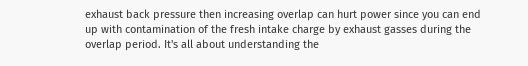exhaust back pressure then increasing overlap can hurt power since you can end up with contamination of the fresh intake charge by exhaust gasses during the overlap period. It's all about understanding the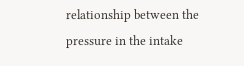relationship between the pressure in the intake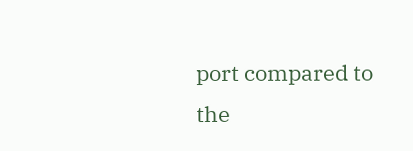port compared to the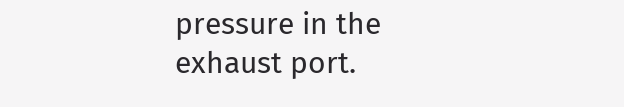pressure in the exhaust port.